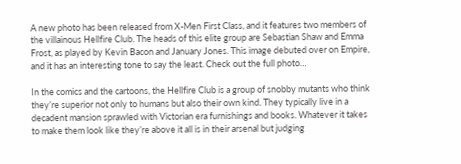A new photo has been released from X-Men First Class, and it features two members of the villainous Hellfire Club. The heads of this elite group are Sebastian Shaw and Emma Frost, as played by Kevin Bacon and January Jones. This image debuted over on Empire, and it has an interesting tone to say the least. Check out the full photo…

In the comics and the cartoons, the Hellfire Club is a group of snobby mutants who think they’re superior not only to humans but also their own kind. They typically live in a decadent mansion sprawled with Victorian era furnishings and books. Whatever it takes to make them look like they’re above it all is in their arsenal but judging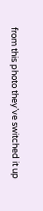from this photo they’ve switched it up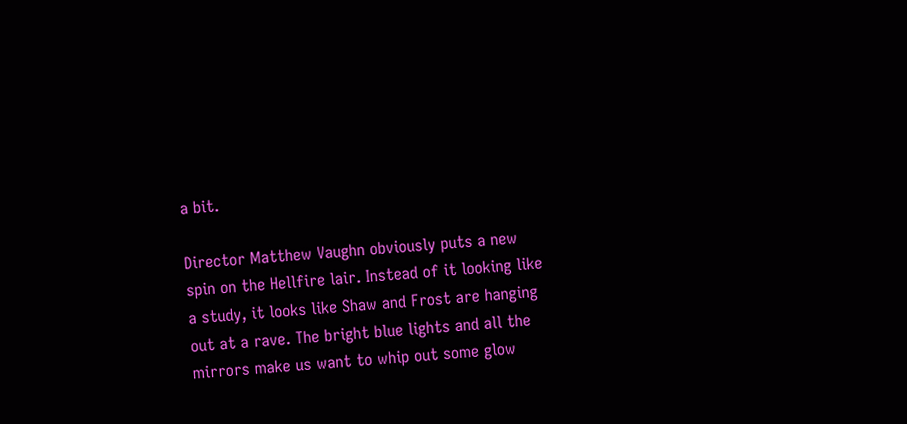a bit.

Director Matthew Vaughn obviously puts a new spin on the Hellfire lair. Instead of it looking like a study, it looks like Shaw and Frost are hanging out at a rave. The bright blue lights and all the mirrors make us want to whip out some glow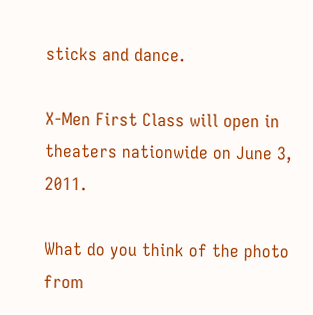sticks and dance.

X-Men First Class will open in theaters nationwide on June 3, 2011.

What do you think of the photo from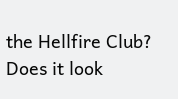the Hellfire Club? Does it look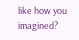like how you imagined?